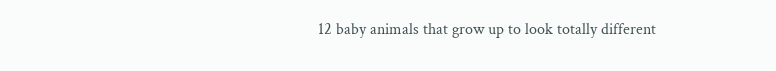12 baby animals that grow up to look totally different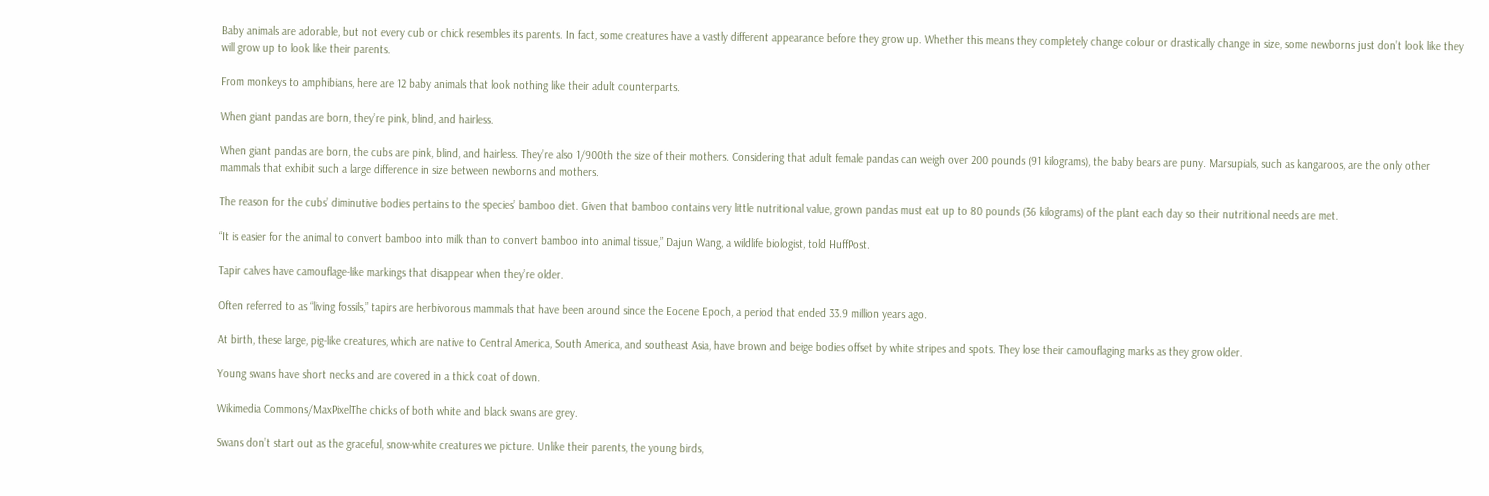Baby animals are adorable, but not every cub or chick resembles its parents. In fact, some creatures have a vastly different appearance before they grow up. Whether this means they completely change colour or drastically change in size, some newborns just don’t look like they will grow up to look like their parents.

From monkeys to amphibians, here are 12 baby animals that look nothing like their adult counterparts.

When giant pandas are born, they’re pink, blind, and hairless.

When giant pandas are born, the cubs are pink, blind, and hairless. They’re also 1/900th the size of their mothers. Considering that adult female pandas can weigh over 200 pounds (91 kilograms), the baby bears are puny. Marsupials, such as kangaroos, are the only other mammals that exhibit such a large difference in size between newborns and mothers.

The reason for the cubs’ diminutive bodies pertains to the species’ bamboo diet. Given that bamboo contains very little nutritional value, grown pandas must eat up to 80 pounds (36 kilograms) of the plant each day so their nutritional needs are met.

“It is easier for the animal to convert bamboo into milk than to convert bamboo into animal tissue,” Dajun Wang, a wildlife biologist, told HuffPost.

Tapir calves have camouflage-like markings that disappear when they’re older.

Often referred to as “living fossils,” tapirs are herbivorous mammals that have been around since the Eocene Epoch, a period that ended 33.9 million years ago.

At birth, these large, pig-like creatures, which are native to Central America, South America, and southeast Asia, have brown and beige bodies offset by white stripes and spots. They lose their camouflaging marks as they grow older.

Young swans have short necks and are covered in a thick coat of down.

Wikimedia Commons/MaxPixelThe chicks of both white and black swans are grey.

Swans don’t start out as the graceful, snow-white creatures we picture. Unlike their parents, the young birds,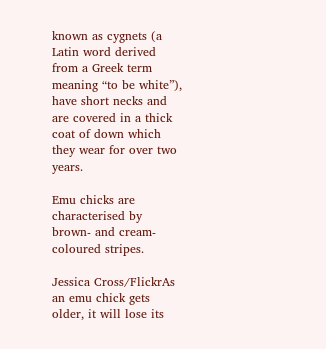known as cygnets (a Latin word derived from a Greek term meaning “to be white”), have short necks and are covered in a thick coat of down which they wear for over two years.

Emu chicks are characterised by brown- and cream-coloured stripes.

Jessica Cross/FlickrAs an emu chick gets older, it will lose its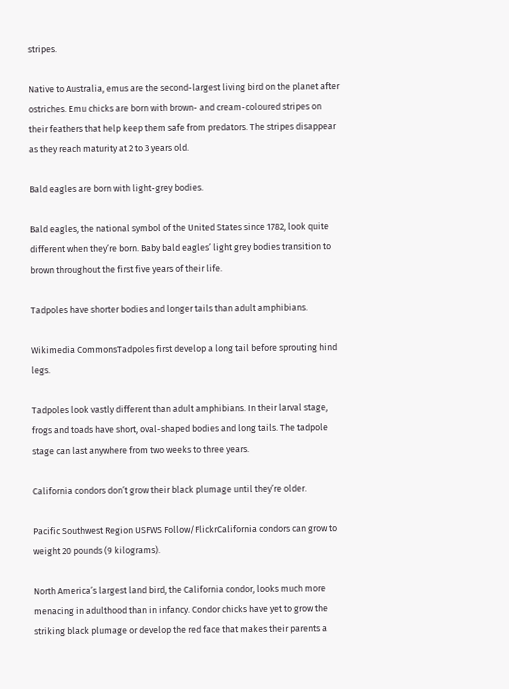stripes.

Native to Australia, emus are the second-largest living bird on the planet after ostriches. Emu chicks are born with brown- and cream-coloured stripes on their feathers that help keep them safe from predators. The stripes disappear as they reach maturity at 2 to 3 years old.

Bald eagles are born with light-grey bodies.

Bald eagles, the national symbol of the United States since 1782, look quite different when they’re born. Baby bald eagles’ light grey bodies transition to brown throughout the first five years of their life.

Tadpoles have shorter bodies and longer tails than adult amphibians.

Wikimedia CommonsTadpoles first develop a long tail before sprouting hind legs.

Tadpoles look vastly different than adult amphibians. In their larval stage, frogs and toads have short, oval-shaped bodies and long tails. The tadpole stage can last anywhere from two weeks to three years.

California condors don’t grow their black plumage until they’re older.

Pacific Southwest Region USFWS Follow/FlickrCalifornia condors can grow to weight 20 pounds (9 kilograms).

North America’s largest land bird, the California condor, looks much more menacing in adulthood than in infancy. Condor chicks have yet to grow the striking black plumage or develop the red face that makes their parents a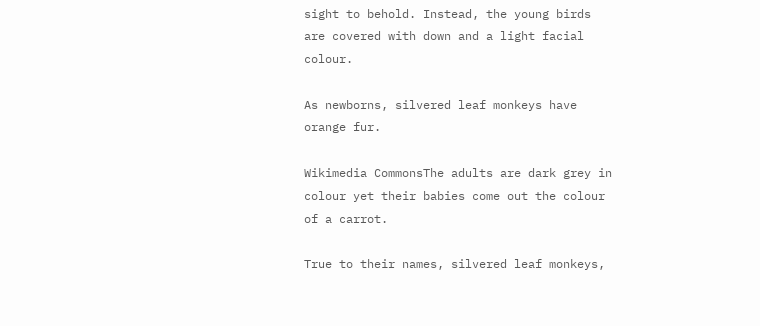sight to behold. Instead, the young birds are covered with down and a light facial colour.

As newborns, silvered leaf monkeys have orange fur.

Wikimedia CommonsThe adults are dark grey in colour yet their babies come out the colour of a carrot.

True to their names, silvered leaf monkeys,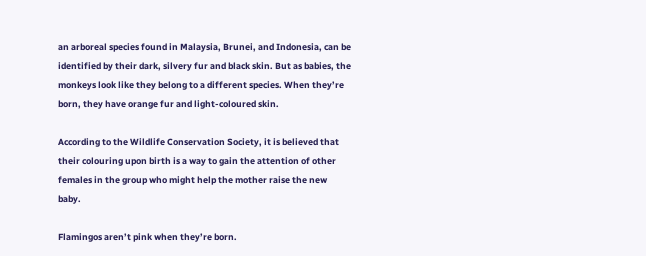an arboreal species found in Malaysia, Brunei, and Indonesia, can be identified by their dark, silvery fur and black skin. But as babies, the monkeys look like they belong to a different species. When they’re born, they have orange fur and light-coloured skin.

According to the Wildlife Conservation Society, it is believed that their colouring upon birth is a way to gain the attention of other females in the group who might help the mother raise the new baby.

Flamingos aren’t pink when they’re born.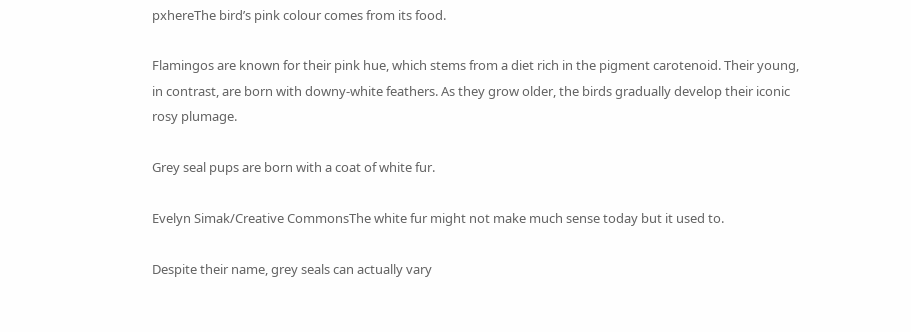pxhereThe bird’s pink colour comes from its food.

Flamingos are known for their pink hue, which stems from a diet rich in the pigment carotenoid. Their young, in contrast, are born with downy-white feathers. As they grow older, the birds gradually develop their iconic rosy plumage.

Grey seal pups are born with a coat of white fur.

Evelyn Simak/Creative CommonsThe white fur might not make much sense today but it used to.

Despite their name, grey seals can actually vary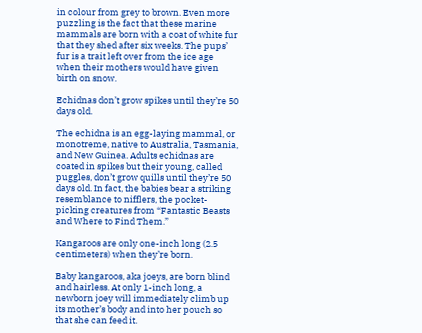in colour from grey to brown. Even more puzzling is the fact that these marine mammals are born with a coat of white fur that they shed after six weeks. The pups’ fur is a trait left over from the ice age when their mothers would have given birth on snow.

Echidnas don’t grow spikes until they’re 50 days old.

The echidna is an egg-laying mammal, or monotreme, native to Australia, Tasmania, and New Guinea. Adults echidnas are coated in spikes but their young, called puggles, don’t grow quills until they’re 50 days old. In fact, the babies bear a striking resemblance to nifflers, the pocket-picking creatures from “Fantastic Beasts and Where to Find Them.”

Kangaroos are only one-inch long (2.5 centimeters) when they’re born.

Baby kangaroos, aka joeys, are born blind and hairless. At only 1-inch long, a newborn joey will immediately climb up its mother’s body and into her pouch so that she can feed it.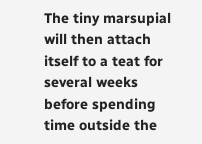The tiny marsupial will then attach itself to a teat for several weeks before spending time outside the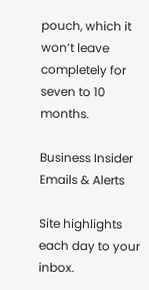pouch, which it won’t leave completely for seven to 10 months.

Business Insider Emails & Alerts

Site highlights each day to your inbox.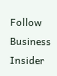Follow Business Insider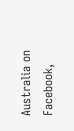Australia on Facebook,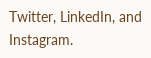Twitter, LinkedIn, and Instagram.